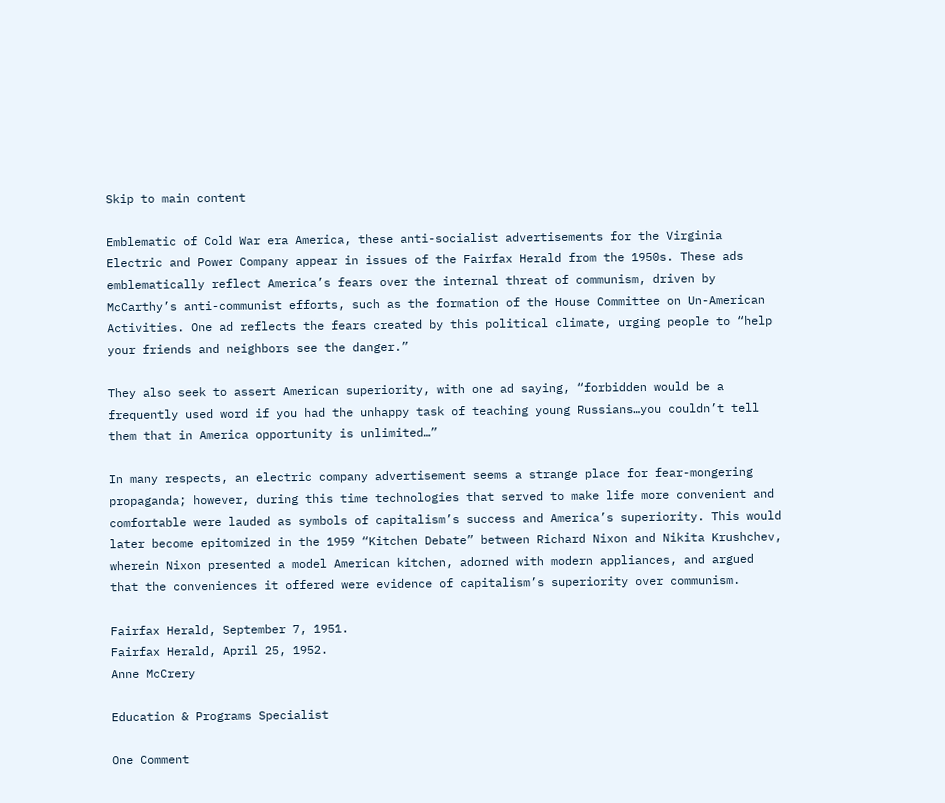Skip to main content

Emblematic of Cold War era America, these anti-socialist advertisements for the Virginia Electric and Power Company appear in issues of the Fairfax Herald from the 1950s. These ads emblematically reflect America’s fears over the internal threat of communism, driven by McCarthy’s anti-communist efforts, such as the formation of the House Committee on Un-American Activities. One ad reflects the fears created by this political climate, urging people to “help your friends and neighbors see the danger.”

They also seek to assert American superiority, with one ad saying, “forbidden would be a frequently used word if you had the unhappy task of teaching young Russians…you couldn’t tell them that in America opportunity is unlimited…”

In many respects, an electric company advertisement seems a strange place for fear-mongering propaganda; however, during this time technologies that served to make life more convenient and comfortable were lauded as symbols of capitalism’s success and America’s superiority. This would later become epitomized in the 1959 “Kitchen Debate” between Richard Nixon and Nikita Krushchev, wherein Nixon presented a model American kitchen, adorned with modern appliances, and argued that the conveniences it offered were evidence of capitalism’s superiority over communism.

Fairfax Herald, September 7, 1951.
Fairfax Herald, April 25, 1952.
Anne McCrery

Education & Programs Specialist

One Comment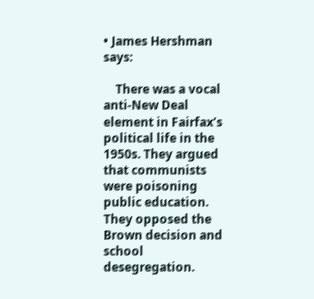• James Hershman says:

    There was a vocal anti-New Deal element in Fairfax’s political life in the 1950s. They argued that communists were poisoning public education. They opposed the Brown decision and school desegregation.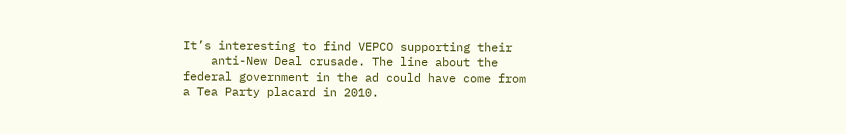It’s interesting to find VEPCO supporting their
    anti-New Deal crusade. The line about the federal government in the ad could have come from a Tea Party placard in 2010.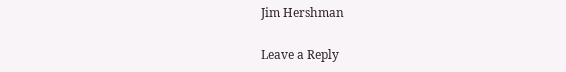Jim Hershman

Leave a Reply